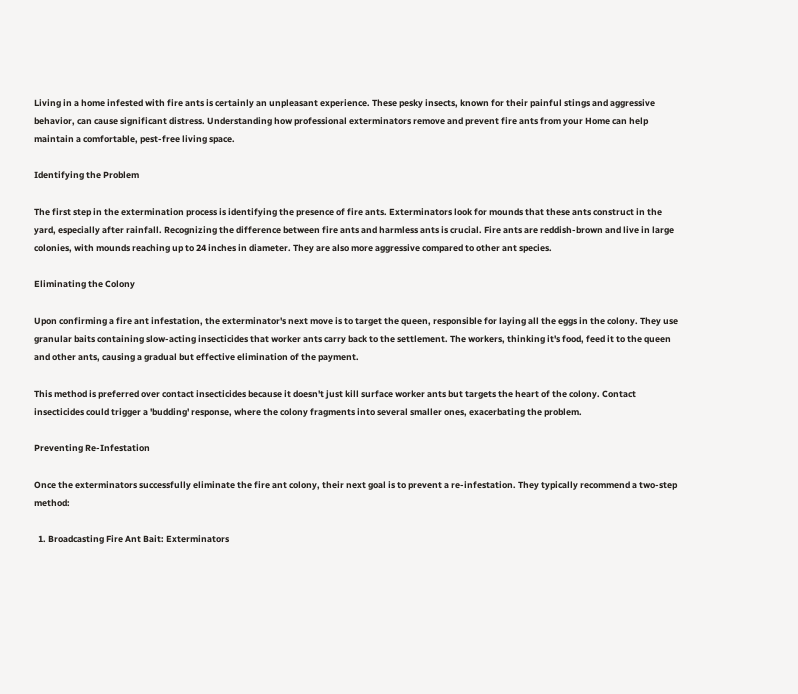Living in a home infested with fire ants is certainly an unpleasant experience. These pesky insects, known for their painful stings and aggressive behavior, can cause significant distress. Understanding how professional exterminators remove and prevent fire ants from your Home can help maintain a comfortable, pest-free living space.

Identifying the Problem

The first step in the extermination process is identifying the presence of fire ants. Exterminators look for mounds that these ants construct in the yard, especially after rainfall. Recognizing the difference between fire ants and harmless ants is crucial. Fire ants are reddish-brown and live in large colonies, with mounds reaching up to 24 inches in diameter. They are also more aggressive compared to other ant species.

Eliminating the Colony

Upon confirming a fire ant infestation, the exterminator's next move is to target the queen, responsible for laying all the eggs in the colony. They use granular baits containing slow-acting insecticides that worker ants carry back to the settlement. The workers, thinking it's food, feed it to the queen and other ants, causing a gradual but effective elimination of the payment.

This method is preferred over contact insecticides because it doesn't just kill surface worker ants but targets the heart of the colony. Contact insecticides could trigger a 'budding' response, where the colony fragments into several smaller ones, exacerbating the problem.

Preventing Re-Infestation

Once the exterminators successfully eliminate the fire ant colony, their next goal is to prevent a re-infestation. They typically recommend a two-step method:

  1. Broadcasting Fire Ant Bait: Exterminators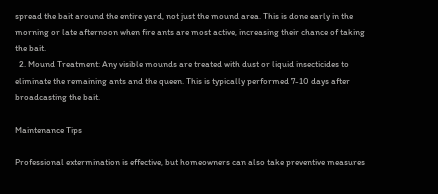spread the bait around the entire yard, not just the mound area. This is done early in the morning or late afternoon when fire ants are most active, increasing their chance of taking the bait.
  2. Mound Treatment: Any visible mounds are treated with dust or liquid insecticides to eliminate the remaining ants and the queen. This is typically performed 7-10 days after broadcasting the bait.

Maintenance Tips

Professional extermination is effective, but homeowners can also take preventive measures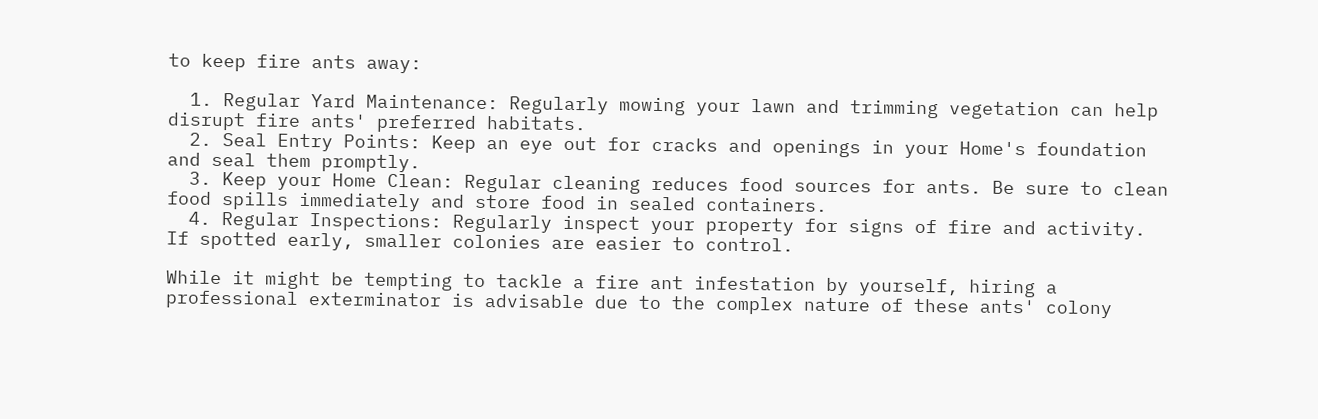to keep fire ants away:

  1. Regular Yard Maintenance: Regularly mowing your lawn and trimming vegetation can help disrupt fire ants' preferred habitats.
  2. Seal Entry Points: Keep an eye out for cracks and openings in your Home's foundation and seal them promptly.
  3. Keep your Home Clean: Regular cleaning reduces food sources for ants. Be sure to clean food spills immediately and store food in sealed containers.
  4. Regular Inspections: Regularly inspect your property for signs of fire and activity. If spotted early, smaller colonies are easier to control.

While it might be tempting to tackle a fire ant infestation by yourself, hiring a professional exterminator is advisable due to the complex nature of these ants' colony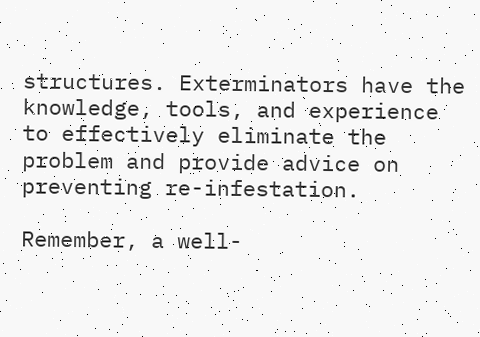structures. Exterminators have the knowledge, tools, and experience to effectively eliminate the problem and provide advice on preventing re-infestation.

Remember, a well-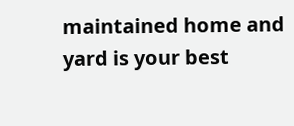maintained home and yard is your best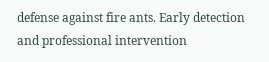defense against fire ants. Early detection and professional intervention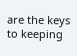are the keys to keeping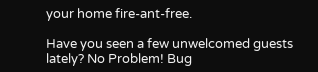your home fire-ant-free.

Have you seen a few unwelcomed guests lately? No Problem! Bug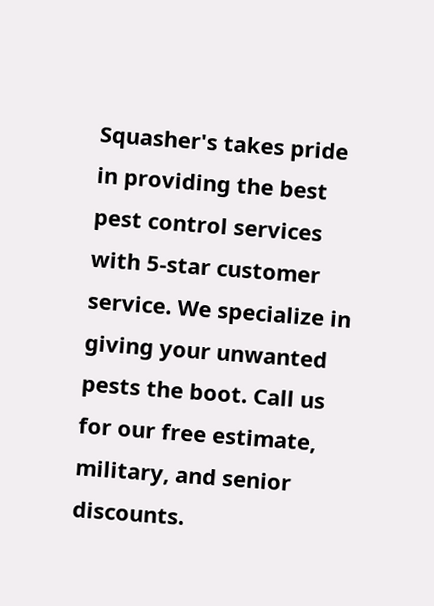Squasher's takes pride in providing the best pest control services with 5-star customer service. We specialize in giving your unwanted pests the boot. Call us for our free estimate, military, and senior discounts.